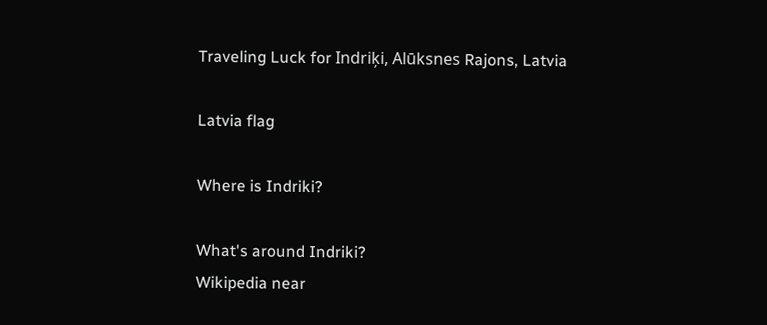Traveling Luck for Indriķi, Alūksnes Rajons, Latvia

Latvia flag

Where is Indriki?

What's around Indriki?
Wikipedia near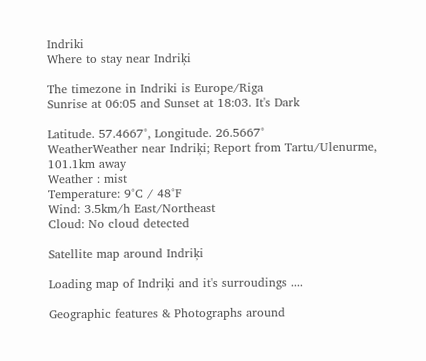Indriki
Where to stay near Indriķi

The timezone in Indriki is Europe/Riga
Sunrise at 06:05 and Sunset at 18:03. It's Dark

Latitude. 57.4667°, Longitude. 26.5667°
WeatherWeather near Indriķi; Report from Tartu/Ulenurme, 101.1km away
Weather : mist
Temperature: 9°C / 48°F
Wind: 3.5km/h East/Northeast
Cloud: No cloud detected

Satellite map around Indriķi

Loading map of Indriķi and it's surroudings ....

Geographic features & Photographs around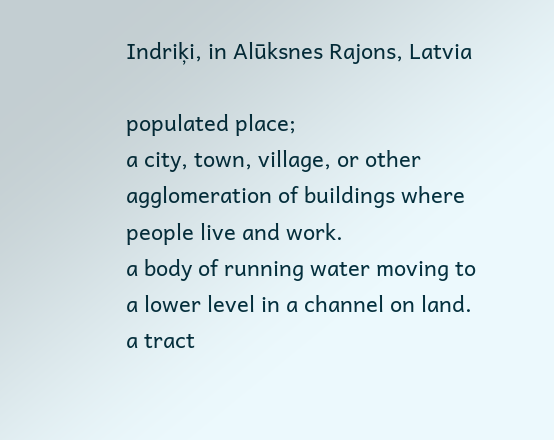Indriķi, in Alūksnes Rajons, Latvia

populated place;
a city, town, village, or other agglomeration of buildings where people live and work.
a body of running water moving to a lower level in a channel on land.
a tract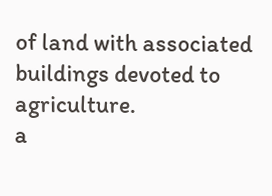of land with associated buildings devoted to agriculture.
a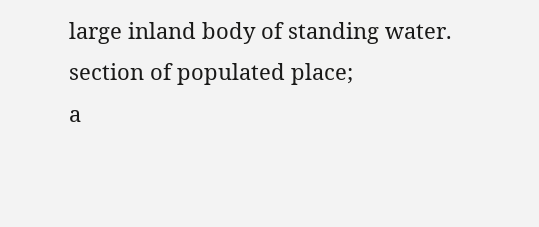large inland body of standing water.
section of populated place;
a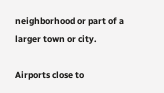neighborhood or part of a larger town or city.

Airports close to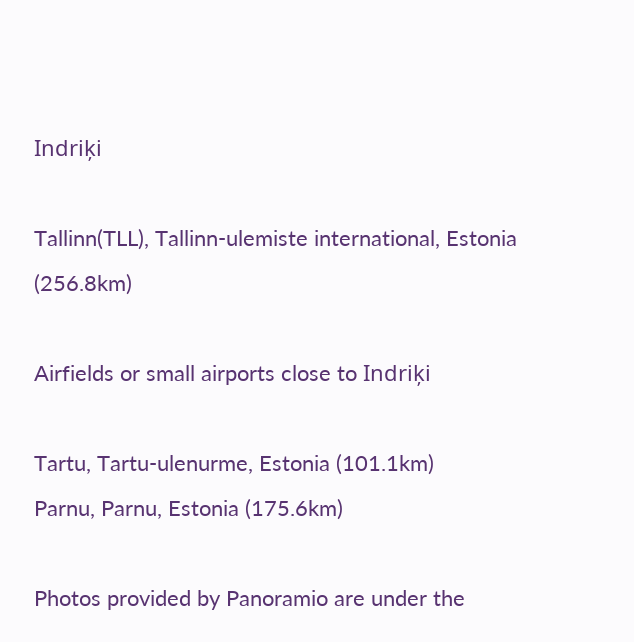Indriķi

Tallinn(TLL), Tallinn-ulemiste international, Estonia (256.8km)

Airfields or small airports close to Indriķi

Tartu, Tartu-ulenurme, Estonia (101.1km)
Parnu, Parnu, Estonia (175.6km)

Photos provided by Panoramio are under the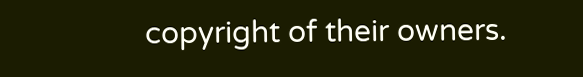copyright of their owners.